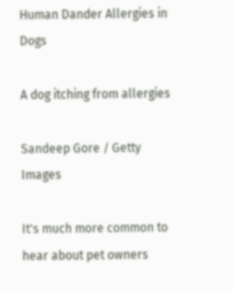Human Dander Allergies in Dogs

A dog itching from allergies

Sandeep Gore / Getty Images

It's much more common to hear about pet owners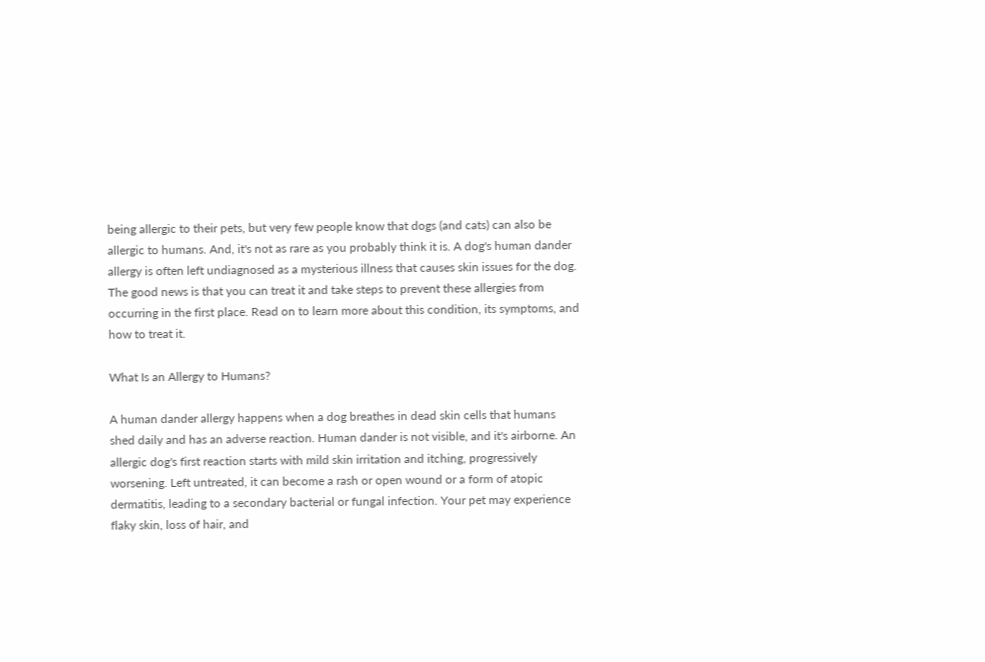being allergic to their pets, but very few people know that dogs (and cats) can also be allergic to humans. And, it's not as rare as you probably think it is. A dog's human dander allergy is often left undiagnosed as a mysterious illness that causes skin issues for the dog. The good news is that you can treat it and take steps to prevent these allergies from occurring in the first place. Read on to learn more about this condition, its symptoms, and how to treat it.

What Is an Allergy to Humans?

A human dander allergy happens when a dog breathes in dead skin cells that humans shed daily and has an adverse reaction. Human dander is not visible, and it's airborne. An allergic dog's first reaction starts with mild skin irritation and itching, progressively worsening. Left untreated, it can become a rash or open wound or a form of atopic dermatitis, leading to a secondary bacterial or fungal infection. Your pet may experience flaky skin, loss of hair, and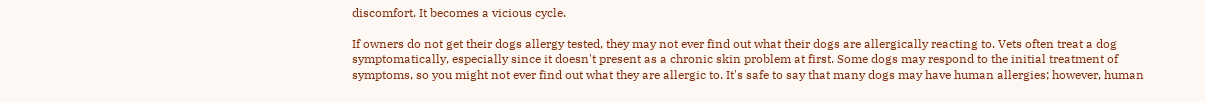discomfort. It becomes a vicious cycle.

If owners do not get their dogs allergy tested, they may not ever find out what their dogs are allergically reacting to. Vets often treat a dog symptomatically, especially since it doesn't present as a chronic skin problem at first. Some dogs may respond to the initial treatment of symptoms, so you might not ever find out what they are allergic to. It's safe to say that many dogs may have human allergies; however, human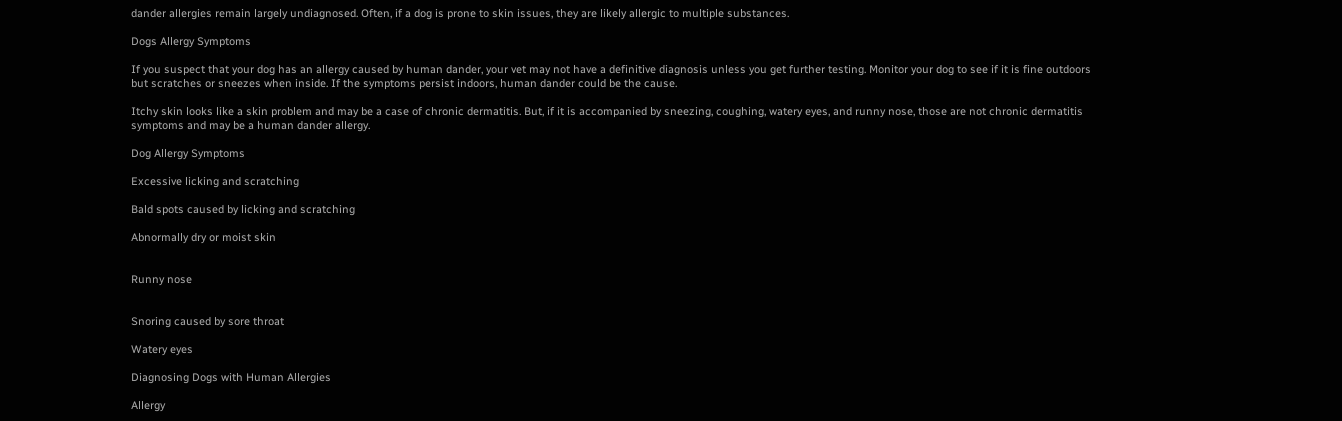dander allergies remain largely undiagnosed. Often, if a dog is prone to skin issues, they are likely allergic to multiple substances.

Dogs Allergy Symptoms

If you suspect that your dog has an allergy caused by human dander, your vet may not have a definitive diagnosis unless you get further testing. Monitor your dog to see if it is fine outdoors but scratches or sneezes when inside. If the symptoms persist indoors, human dander could be the cause.

Itchy skin looks like a skin problem and may be a case of chronic dermatitis. But, if it is accompanied by sneezing, coughing, watery eyes, and runny nose, those are not chronic dermatitis symptoms and may be a human dander allergy.

Dog Allergy Symptoms

Excessive licking and scratching

Bald spots caused by licking and scratching

Abnormally dry or moist skin


Runny nose


Snoring caused by sore throat

Watery eyes

Diagnosing Dogs with Human Allergies

Allergy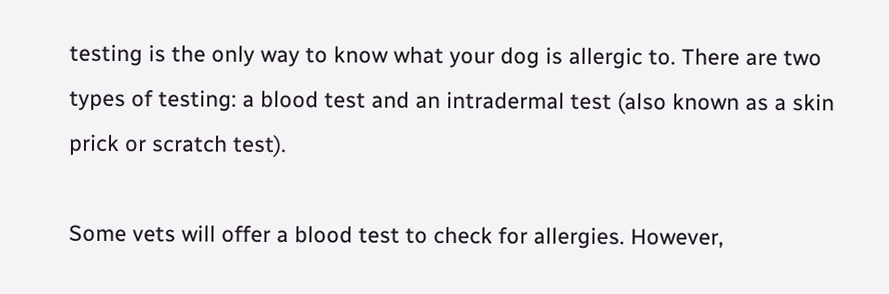testing is the only way to know what your dog is allergic to. There are two types of testing: a blood test and an intradermal test (also known as a skin prick or scratch test).

Some vets will offer a blood test to check for allergies. However,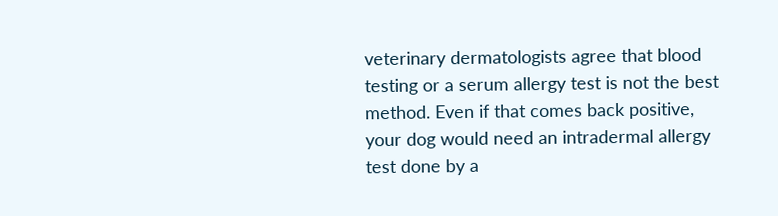veterinary dermatologists agree that blood testing or a serum allergy test is not the best method. Even if that comes back positive, your dog would need an intradermal allergy test done by a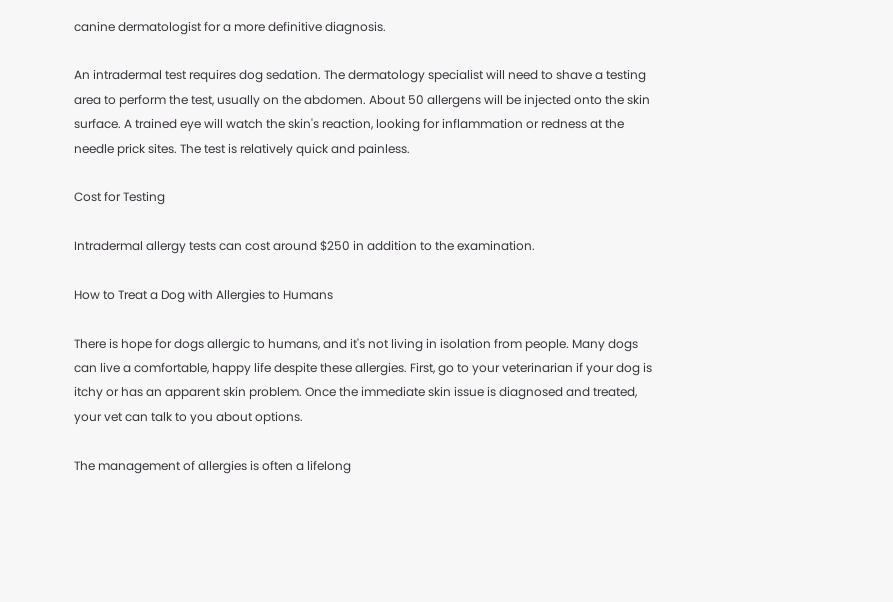canine dermatologist for a more definitive diagnosis.

An intradermal test requires dog sedation. The dermatology specialist will need to shave a testing area to perform the test, usually on the abdomen. About 50 allergens will be injected onto the skin surface. A trained eye will watch the skin's reaction, looking for inflammation or redness at the needle prick sites. The test is relatively quick and painless.

Cost for Testing

Intradermal allergy tests can cost around $250 in addition to the examination.

How to Treat a Dog with Allergies to Humans

There is hope for dogs allergic to humans, and it's not living in isolation from people. Many dogs can live a comfortable, happy life despite these allergies. First, go to your veterinarian if your dog is itchy or has an apparent skin problem. Once the immediate skin issue is diagnosed and treated, your vet can talk to you about options.

The management of allergies is often a lifelong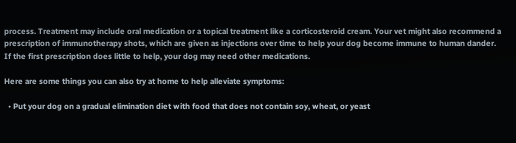process. Treatment may include oral medication or a topical treatment like a corticosteroid cream. Your vet might also recommend a prescription of immunotherapy shots, which are given as injections over time to help your dog become immune to human dander. If the first prescription does little to help, your dog may need other medications.

Here are some things you can also try at home to help alleviate symptoms:

  • Put your dog on a gradual elimination diet with food that does not contain soy, wheat, or yeast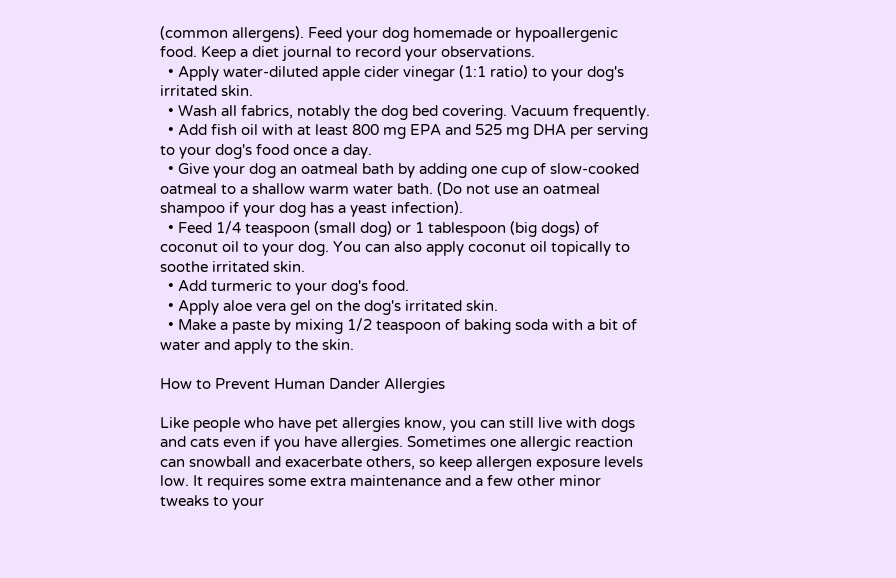(common allergens). Feed your dog homemade or hypoallergenic food. Keep a diet journal to record your observations.
  • Apply water-diluted apple cider vinegar (1:1 ratio) to your dog's irritated skin.
  • Wash all fabrics, notably the dog bed covering. Vacuum frequently.
  • Add fish oil with at least 800 mg EPA and 525 mg DHA per serving to your dog's food once a day.
  • Give your dog an oatmeal bath by adding one cup of slow-cooked oatmeal to a shallow warm water bath. (Do not use an oatmeal shampoo if your dog has a yeast infection).
  • Feed 1/4 teaspoon (small dog) or 1 tablespoon (big dogs) of coconut oil to your dog. You can also apply coconut oil topically to soothe irritated skin.
  • Add turmeric to your dog's food.
  • Apply aloe vera gel on the dog's irritated skin.
  • Make a paste by mixing 1/2 teaspoon of baking soda with a bit of water and apply to the skin.

How to Prevent Human Dander Allergies

Like people who have pet allergies know, you can still live with dogs and cats even if you have allergies. Sometimes one allergic reaction can snowball and exacerbate others, so keep allergen exposure levels low. It requires some extra maintenance and a few other minor tweaks to your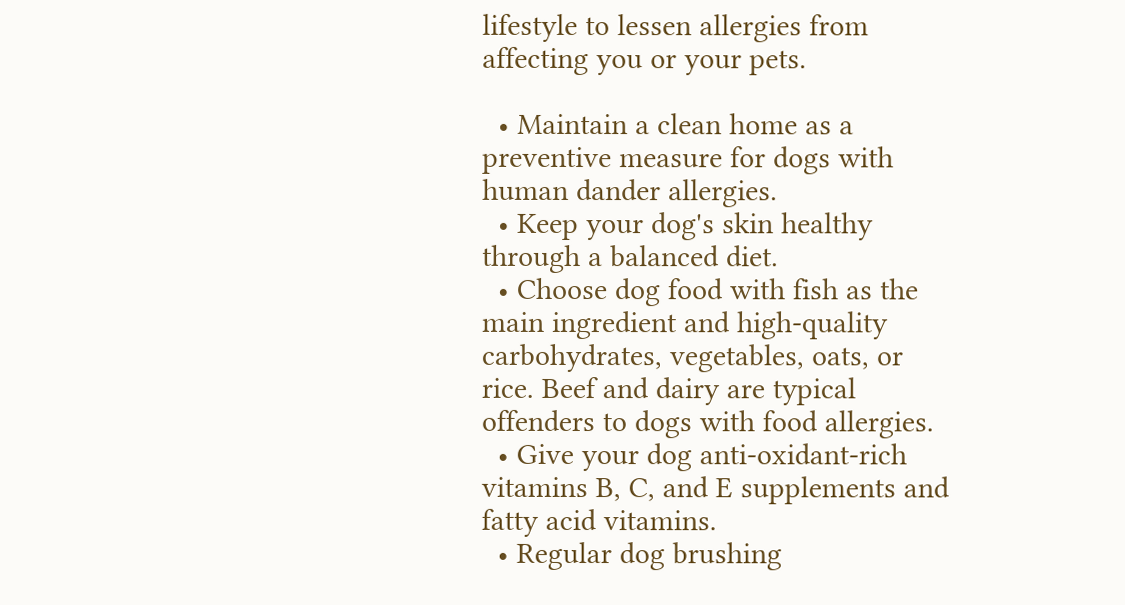lifestyle to lessen allergies from affecting you or your pets.

  • Maintain a clean home as a preventive measure for dogs with human dander allergies.
  • Keep your dog's skin healthy through a balanced diet.
  • Choose dog food with fish as the main ingredient and high-quality carbohydrates, vegetables, oats, or rice. Beef and dairy are typical offenders to dogs with food allergies.
  • Give your dog anti-oxidant-rich vitamins B, C, and E supplements and fatty acid vitamins.
  • Regular dog brushing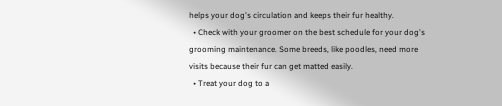helps your dog's circulation and keeps their fur healthy.
  • Check with your groomer on the best schedule for your dog's grooming maintenance. Some breeds, like poodles, need more visits because their fur can get matted easily.
  • Treat your dog to a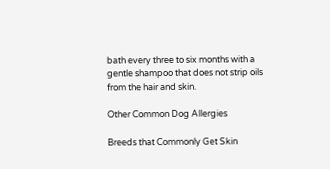bath every three to six months with a gentle shampoo that does not strip oils from the hair and skin.

Other Common Dog Allergies

Breeds that Commonly Get Skin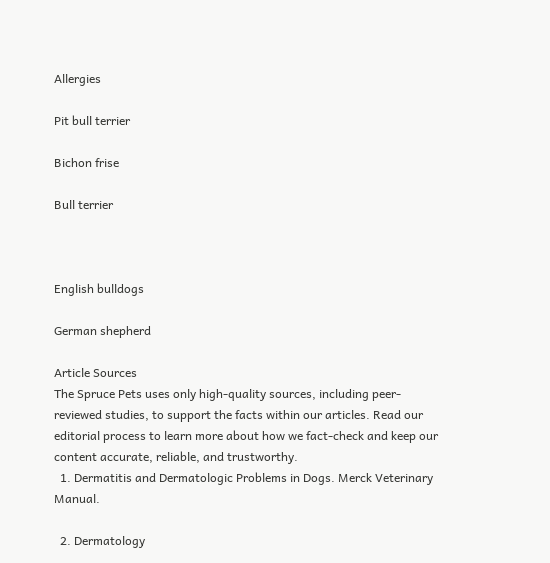Allergies

Pit bull terrier

Bichon frise

Bull terrier



English bulldogs

German shepherd

Article Sources
The Spruce Pets uses only high-quality sources, including peer-reviewed studies, to support the facts within our articles. Read our editorial process to learn more about how we fact-check and keep our content accurate, reliable, and trustworthy.
  1. Dermatitis and Dermatologic Problems in Dogs. Merck Veterinary Manual.

  2. Dermatology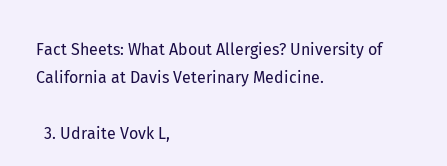Fact Sheets: What About Allergies? University of California at Davis Veterinary Medicine.

  3. Udraite Vovk L,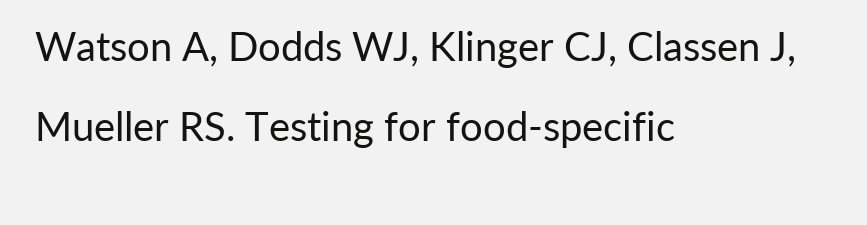Watson A, Dodds WJ, Klinger CJ, Classen J, Mueller RS. Testing for food-specific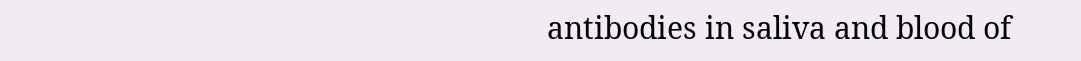antibodies in saliva and blood of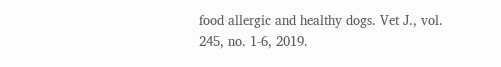food allergic and healthy dogs. Vet J., vol. 245, no. 1-6, 2019.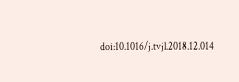doi:10.1016/j.tvjl.2018.12.014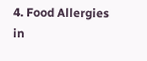4. Food Allergies in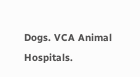Dogs. VCA Animal Hospitals.